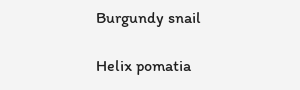Burgundy snail

Helix pomatia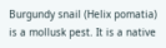Burgundy snail (Helix pomatia) is a mollusk pest. It is a native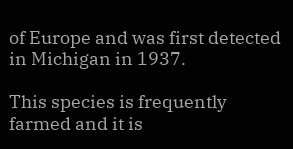of Europe and was first detected in Michigan in 1937.

This species is frequently farmed and it is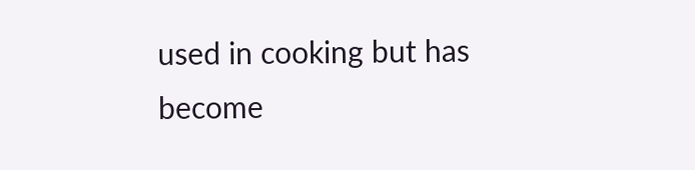used in cooking but has become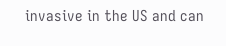invasive in the US and can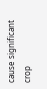cause significant crop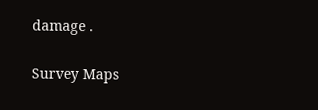damage .

Survey Maps